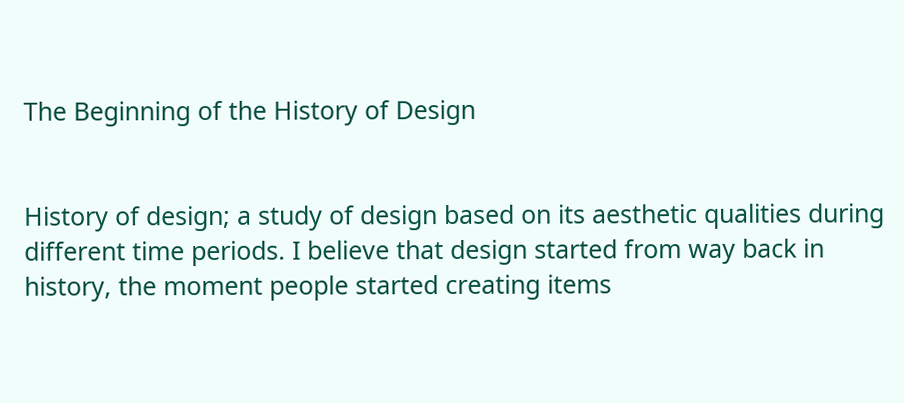The Beginning of the History of Design


History of design; a study of design based on its aesthetic qualities during different time periods. I believe that design started from way back in history, the moment people started creating items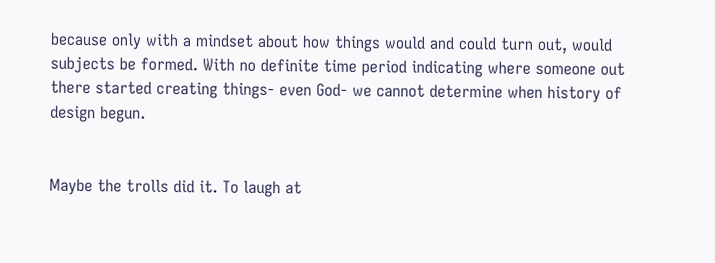because only with a mindset about how things would and could turn out, would subjects be formed. With no definite time period indicating where someone out there started creating things- even God- we cannot determine when history of design begun.


Maybe the trolls did it. To laugh at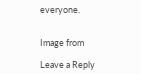everyone.


Image from

Leave a Reply